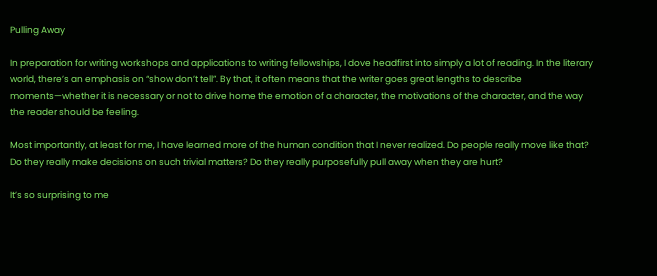Pulling Away

In preparation for writing workshops and applications to writing fellowships, I dove headfirst into simply a lot of reading. In the literary world, there’s an emphasis on “show don’t tell”. By that, it often means that the writer goes great lengths to describe moments—whether it is necessary or not to drive home the emotion of a character, the motivations of the character, and the way the reader should be feeling.

Most importantly, at least for me, I have learned more of the human condition that I never realized. Do people really move like that? Do they really make decisions on such trivial matters? Do they really purposefully pull away when they are hurt?

It’s so surprising to me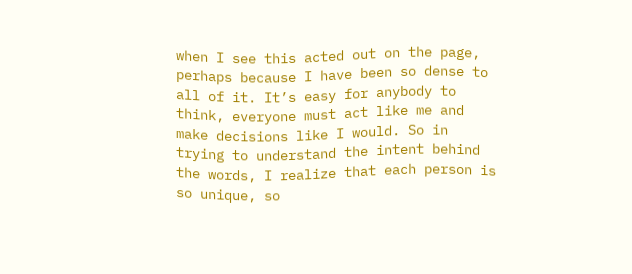when I see this acted out on the page, perhaps because I have been so dense to all of it. It’s easy for anybody to think, everyone must act like me and make decisions like I would. So in trying to understand the intent behind the words, I realize that each person is so unique, so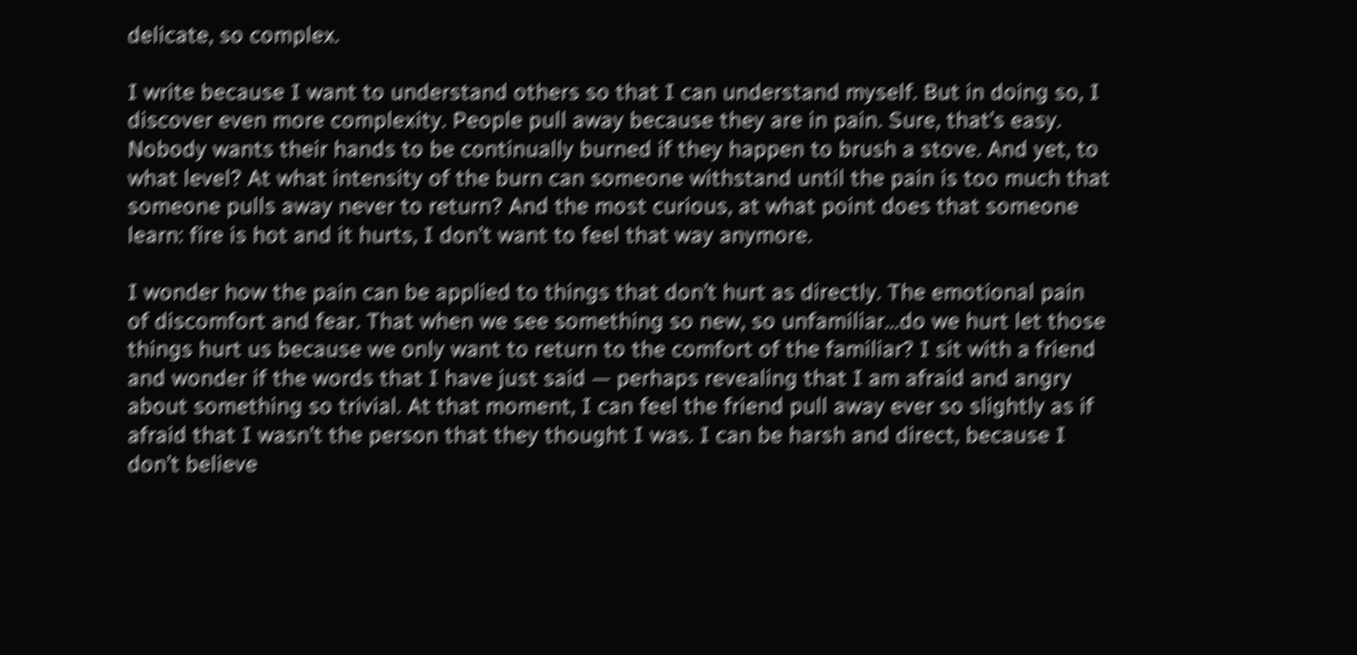delicate, so complex.

I write because I want to understand others so that I can understand myself. But in doing so, I discover even more complexity. People pull away because they are in pain. Sure, that’s easy. Nobody wants their hands to be continually burned if they happen to brush a stove. And yet, to what level? At what intensity of the burn can someone withstand until the pain is too much that someone pulls away never to return? And the most curious, at what point does that someone learn: fire is hot and it hurts, I don’t want to feel that way anymore.

I wonder how the pain can be applied to things that don’t hurt as directly. The emotional pain of discomfort and fear. That when we see something so new, so unfamiliar…do we hurt let those things hurt us because we only want to return to the comfort of the familiar? I sit with a friend and wonder if the words that I have just said — perhaps revealing that I am afraid and angry about something so trivial. At that moment, I can feel the friend pull away ever so slightly as if afraid that I wasn’t the person that they thought I was. I can be harsh and direct, because I don’t believe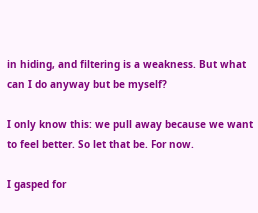in hiding, and filtering is a weakness. But what can I do anyway but be myself?

I only know this: we pull away because we want to feel better. So let that be. For now.

I gasped for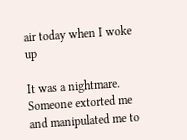air today when I woke up

It was a nightmare. Someone extorted me and manipulated me to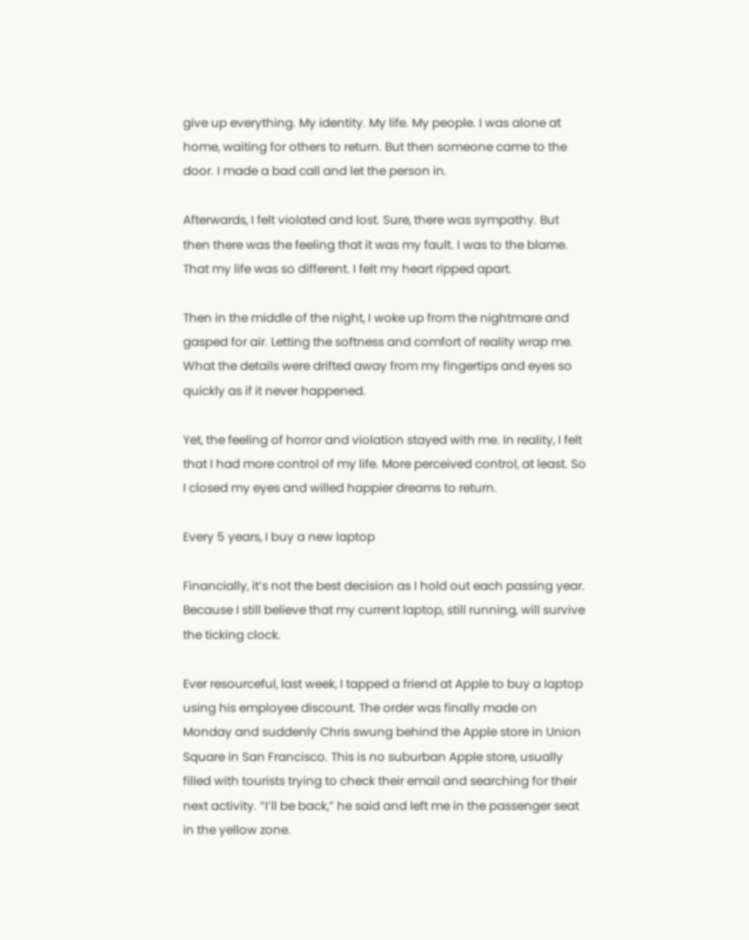give up everything. My identity. My life. My people. I was alone at home, waiting for others to return. But then someone came to the door. I made a bad call and let the person in.

Afterwards, I felt violated and lost. Sure, there was sympathy. But then there was the feeling that it was my fault. I was to the blame. That my life was so different. I felt my heart ripped apart.

Then in the middle of the night, I woke up from the nightmare and gasped for air. Letting the softness and comfort of reality wrap me. What the details were drifted away from my fingertips and eyes so quickly as if it never happened.

Yet, the feeling of horror and violation stayed with me. In reality, I felt that I had more control of my life. More perceived control, at least. So I closed my eyes and willed happier dreams to return.

Every 5 years, I buy a new laptop

Financially, it’s not the best decision as I hold out each passing year. Because I still believe that my current laptop, still running, will survive the ticking clock.

Ever resourceful, last week, I tapped a friend at Apple to buy a laptop using his employee discount. The order was finally made on Monday and suddenly Chris swung behind the Apple store in Union Square in San Francisco. This is no suburban Apple store, usually filled with tourists trying to check their email and searching for their next activity. “I’ll be back,” he said and left me in the passenger seat in the yellow zone.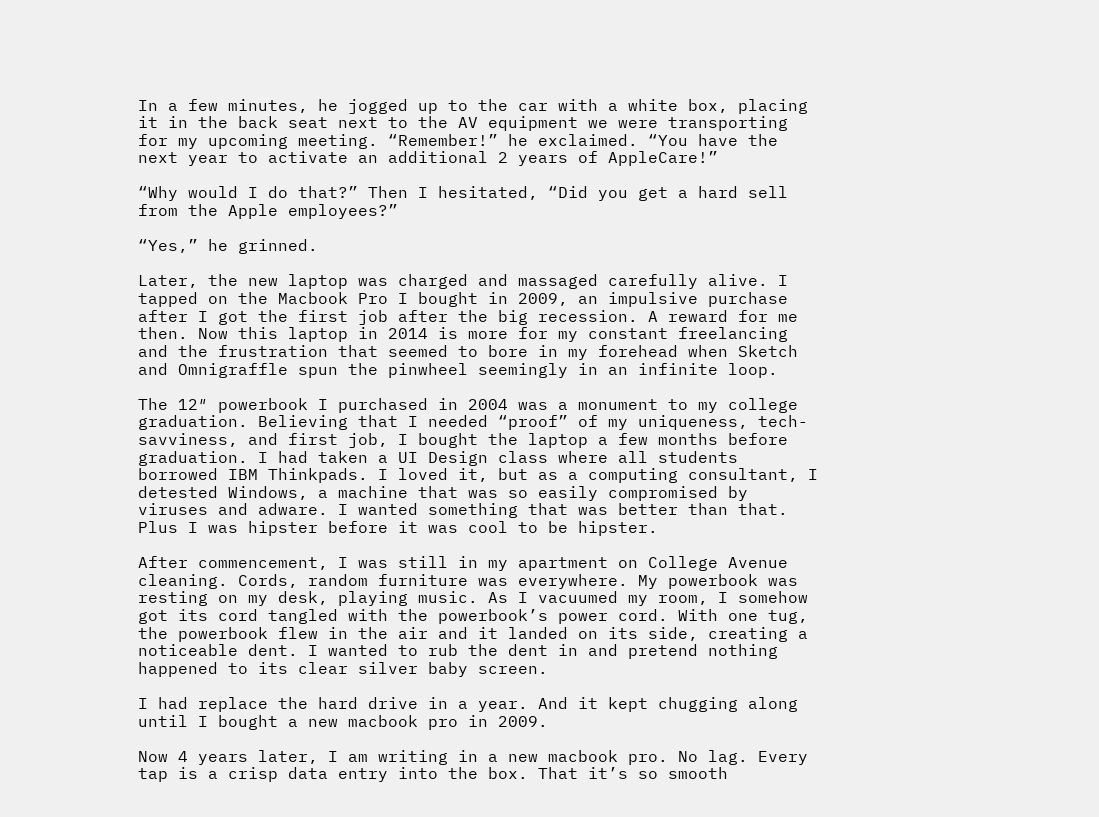In a few minutes, he jogged up to the car with a white box, placing it in the back seat next to the AV equipment we were transporting for my upcoming meeting. “Remember!” he exclaimed. “You have the next year to activate an additional 2 years of AppleCare!”

“Why would I do that?” Then I hesitated, “Did you get a hard sell from the Apple employees?”

“Yes,” he grinned.

Later, the new laptop was charged and massaged carefully alive. I tapped on the Macbook Pro I bought in 2009, an impulsive purchase after I got the first job after the big recession. A reward for me then. Now this laptop in 2014 is more for my constant freelancing and the frustration that seemed to bore in my forehead when Sketch and Omnigraffle spun the pinwheel seemingly in an infinite loop.

The 12″ powerbook I purchased in 2004 was a monument to my college graduation. Believing that I needed “proof” of my uniqueness, tech-savviness, and first job, I bought the laptop a few months before graduation. I had taken a UI Design class where all students borrowed IBM Thinkpads. I loved it, but as a computing consultant, I detested Windows, a machine that was so easily compromised by viruses and adware. I wanted something that was better than that. Plus I was hipster before it was cool to be hipster.

After commencement, I was still in my apartment on College Avenue cleaning. Cords, random furniture was everywhere. My powerbook was resting on my desk, playing music. As I vacuumed my room, I somehow got its cord tangled with the powerbook’s power cord. With one tug, the powerbook flew in the air and it landed on its side, creating a noticeable dent. I wanted to rub the dent in and pretend nothing happened to its clear silver baby screen.

I had replace the hard drive in a year. And it kept chugging along until I bought a new macbook pro in 2009.

Now 4 years later, I am writing in a new macbook pro. No lag. Every tap is a crisp data entry into the box. That it’s so smooth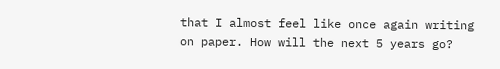that I almost feel like once again writing on paper. How will the next 5 years go?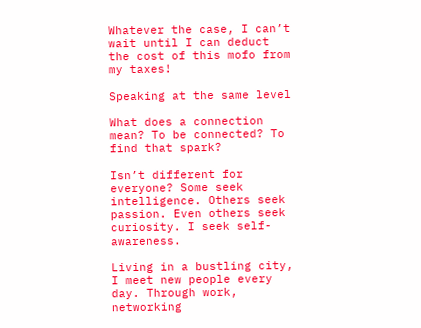Whatever the case, I can’t wait until I can deduct the cost of this mofo from my taxes!

Speaking at the same level

What does a connection mean? To be connected? To find that spark?

Isn’t different for everyone? Some seek intelligence. Others seek passion. Even others seek curiosity. I seek self-awareness.

Living in a bustling city, I meet new people every day. Through work, networking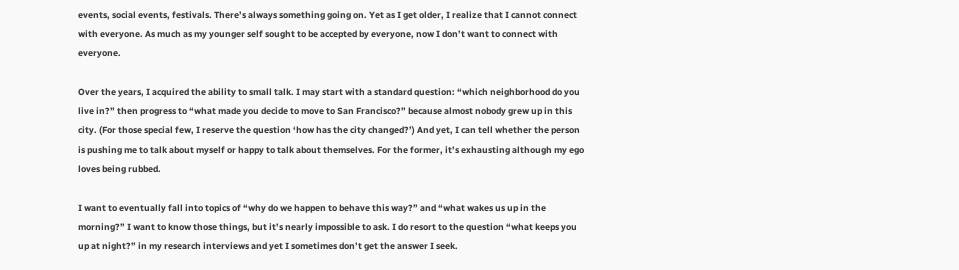events, social events, festivals. There’s always something going on. Yet as I get older, I realize that I cannot connect with everyone. As much as my younger self sought to be accepted by everyone, now I don’t want to connect with everyone.

Over the years, I acquired the ability to small talk. I may start with a standard question: “which neighborhood do you live in?” then progress to “what made you decide to move to San Francisco?” because almost nobody grew up in this city. (For those special few, I reserve the question ‘how has the city changed?’) And yet, I can tell whether the person is pushing me to talk about myself or happy to talk about themselves. For the former, it’s exhausting although my ego loves being rubbed.

I want to eventually fall into topics of “why do we happen to behave this way?” and “what wakes us up in the morning?” I want to know those things, but it’s nearly impossible to ask. I do resort to the question “what keeps you up at night?” in my research interviews and yet I sometimes don’t get the answer I seek.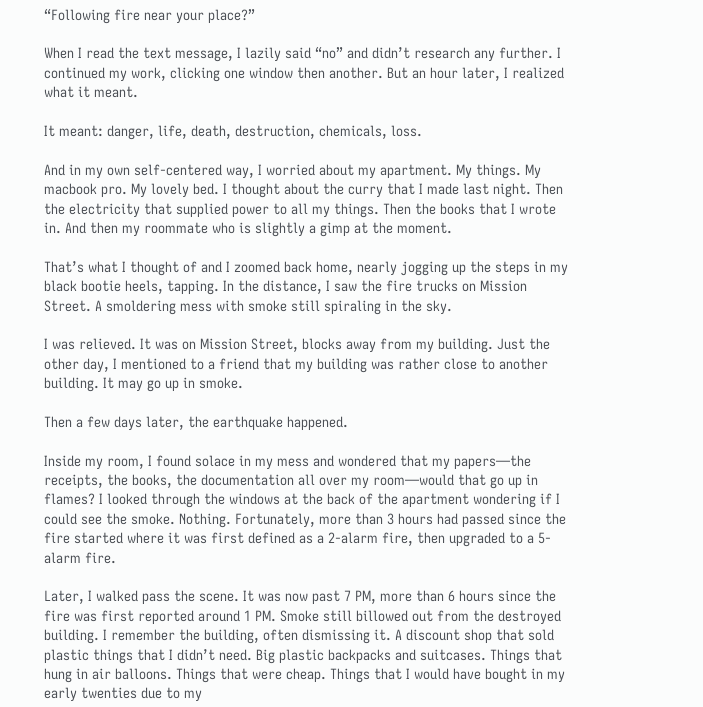“Following fire near your place?”

When I read the text message, I lazily said “no” and didn’t research any further. I continued my work, clicking one window then another. But an hour later, I realized what it meant.

It meant: danger, life, death, destruction, chemicals, loss.

And in my own self-centered way, I worried about my apartment. My things. My macbook pro. My lovely bed. I thought about the curry that I made last night. Then the electricity that supplied power to all my things. Then the books that I wrote in. And then my roommate who is slightly a gimp at the moment.

That’s what I thought of and I zoomed back home, nearly jogging up the steps in my black bootie heels, tapping. In the distance, I saw the fire trucks on Mission Street. A smoldering mess with smoke still spiraling in the sky.

I was relieved. It was on Mission Street, blocks away from my building. Just the other day, I mentioned to a friend that my building was rather close to another building. It may go up in smoke.

Then a few days later, the earthquake happened.

Inside my room, I found solace in my mess and wondered that my papers—the receipts, the books, the documentation all over my room—would that go up in flames? I looked through the windows at the back of the apartment wondering if I could see the smoke. Nothing. Fortunately, more than 3 hours had passed since the fire started where it was first defined as a 2-alarm fire, then upgraded to a 5-alarm fire.

Later, I walked pass the scene. It was now past 7 PM, more than 6 hours since the fire was first reported around 1 PM. Smoke still billowed out from the destroyed building. I remember the building, often dismissing it. A discount shop that sold plastic things that I didn’t need. Big plastic backpacks and suitcases. Things that hung in air balloons. Things that were cheap. Things that I would have bought in my early twenties due to my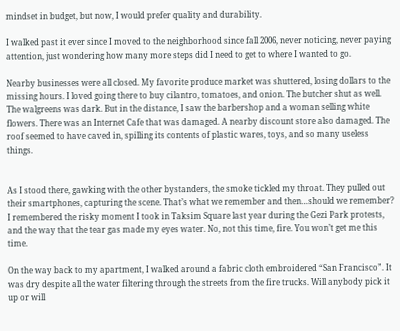mindset in budget, but now, I would prefer quality and durability.

I walked past it ever since I moved to the neighborhood since fall 2006, never noticing, never paying attention, just wondering how many more steps did I need to get to where I wanted to go.

Nearby businesses were all closed. My favorite produce market was shuttered, losing dollars to the missing hours. I loved going there to buy cilantro, tomatoes, and onion. The butcher shut as well. The walgreens was dark. But in the distance, I saw the barbershop and a woman selling white flowers. There was an Internet Cafe that was damaged. A nearby discount store also damaged. The roof seemed to have caved in, spilling its contents of plastic wares, toys, and so many useless things.


As I stood there, gawking with the other bystanders, the smoke tickled my throat. They pulled out their smartphones, capturing the scene. That’s what we remember and then…should we remember? I remembered the risky moment I took in Taksim Square last year during the Gezi Park protests, and the way that the tear gas made my eyes water. No, not this time, fire. You won’t get me this time.

On the way back to my apartment, I walked around a fabric cloth embroidered “San Francisco”. It was dry despite all the water filtering through the streets from the fire trucks. Will anybody pick it up or will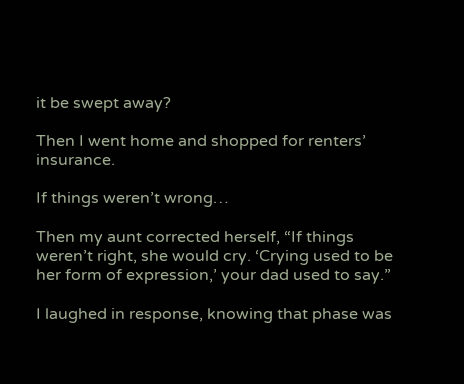it be swept away?

Then I went home and shopped for renters’ insurance.

If things weren’t wrong…

Then my aunt corrected herself, “If things weren’t right, she would cry. ‘Crying used to be her form of expression,’ your dad used to say.”

I laughed in response, knowing that phase was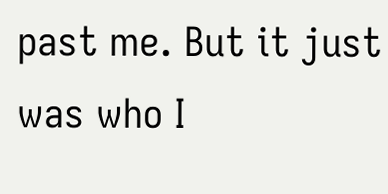past me. But it just was who I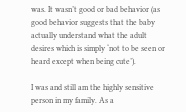was. It wasn’t good or bad behavior (as good behavior suggests that the baby actually understand what the adult desires which is simply ‘not to be seen or heard except when being cute’).

I was and still am the highly sensitive person in my family. As a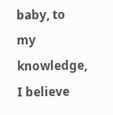baby, to my knowledge, I believe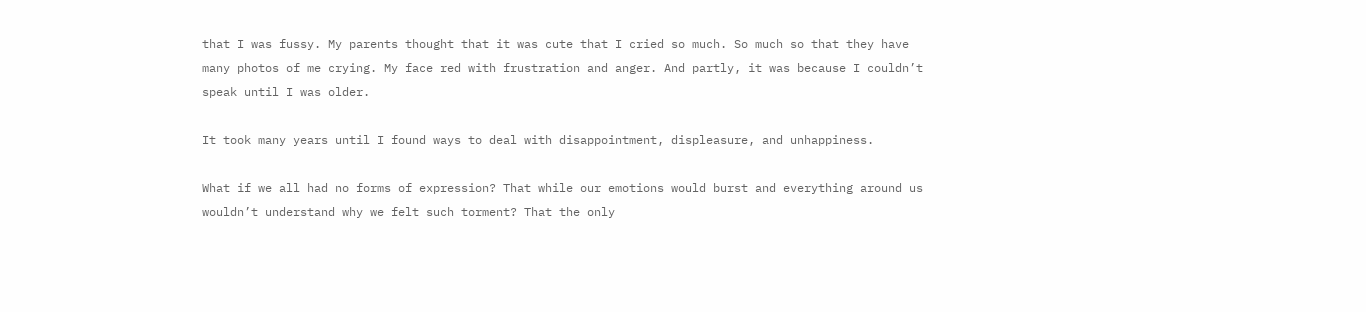that I was fussy. My parents thought that it was cute that I cried so much. So much so that they have many photos of me crying. My face red with frustration and anger. And partly, it was because I couldn’t speak until I was older.

It took many years until I found ways to deal with disappointment, displeasure, and unhappiness.

What if we all had no forms of expression? That while our emotions would burst and everything around us wouldn’t understand why we felt such torment? That the only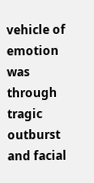vehicle of emotion was through tragic outburst and facial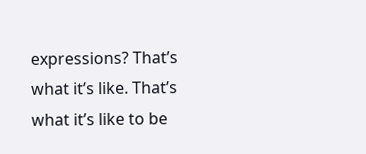expressions? That’s what it’s like. That’s what it’s like to be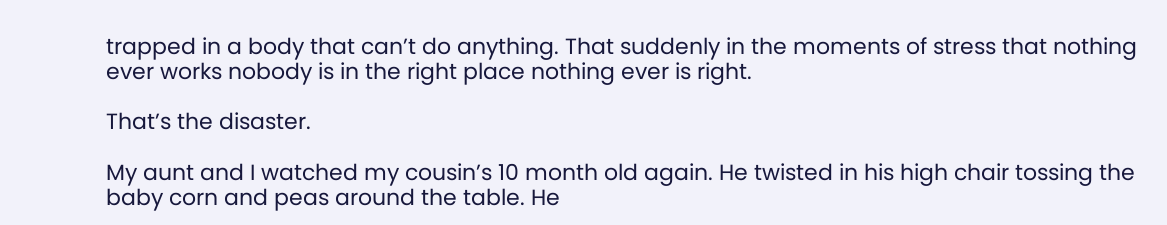trapped in a body that can’t do anything. That suddenly in the moments of stress that nothing ever works nobody is in the right place nothing ever is right.

That’s the disaster.

My aunt and I watched my cousin’s 10 month old again. He twisted in his high chair tossing the baby corn and peas around the table. He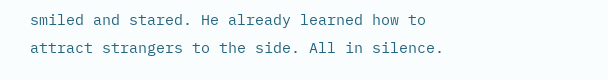smiled and stared. He already learned how to attract strangers to the side. All in silence.